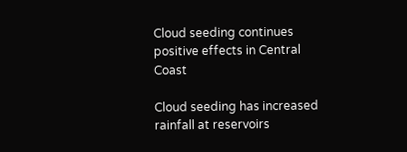Cloud seeding continues positive effects in Central Coast

Cloud seeding has increased rainfall at reservoirs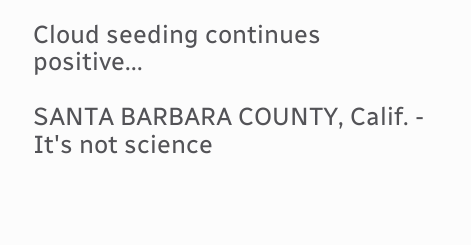Cloud seeding continues positive...

SANTA BARBARA COUNTY, Calif. - It's not science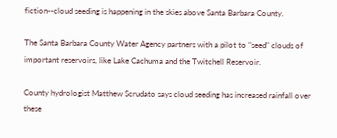fiction--cloud seeding is happening in the skies above Santa Barbara County.

The Santa Barbara County Water Agency partners with a pilot to "seed" clouds of important reservoirs, like Lake Cachuma and the Twitchell Reservoir.

County hydrologist Matthew Scrudato says cloud seeding has increased rainfall over these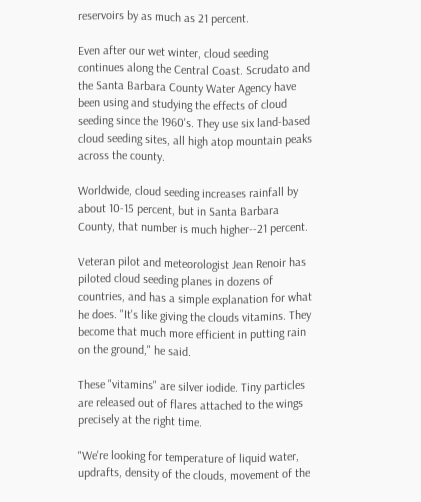reservoirs by as much as 21 percent.

Even after our wet winter, cloud seeding continues along the Central Coast. Scrudato and the Santa Barbara County Water Agency have been using and studying the effects of cloud seeding since the 1960's. They use six land-based cloud seeding sites, all high atop mountain peaks across the county.

Worldwide, cloud seeding increases rainfall by about 10-15 percent, but in Santa Barbara County, that number is much higher--21 percent.

Veteran pilot and meteorologist Jean Renoir has piloted cloud seeding planes in dozens of countries, and has a simple explanation for what he does. "It's like giving the clouds vitamins. They become that much more efficient in putting rain on the ground," he said.

These "vitamins" are silver iodide. Tiny particles are released out of flares attached to the wings precisely at the right time.

"We're looking for temperature of liquid water, updrafts, density of the clouds, movement of the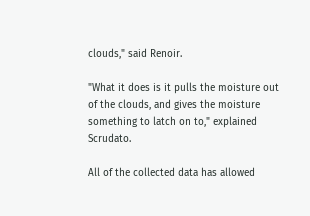clouds," said Renoir.

"What it does is it pulls the moisture out of the clouds, and gives the moisture something to latch on to," explained Scrudato.

All of the collected data has allowed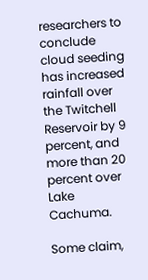researchers to conclude cloud seeding has increased rainfall over the Twitchell Reservoir by 9 percent, and more than 20 percent over Lake Cachuma.

Some claim,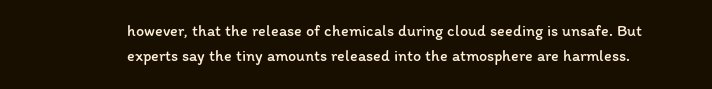however, that the release of chemicals during cloud seeding is unsafe. But experts say the tiny amounts released into the atmosphere are harmless.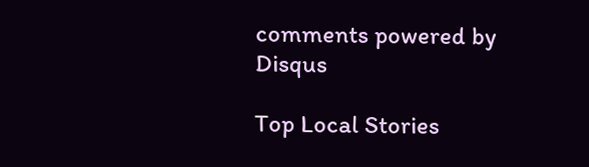comments powered by Disqus

Top Local Stories